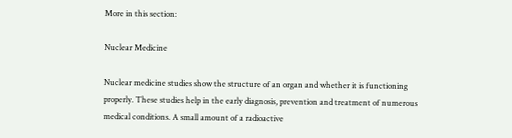More in this section:

Nuclear Medicine

Nuclear medicine studies show the structure of an organ and whether it is functioning properly. These studies help in the early diagnosis, prevention and treatment of numerous medical conditions. A small amount of a radioactive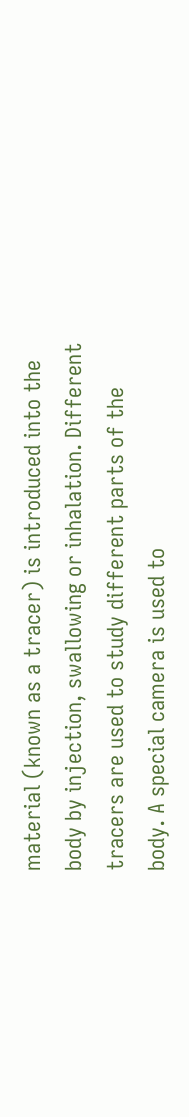material (known as a tracer) is introduced into the body by injection, swallowing or inhalation. Different tracers are used to study different parts of the body. A special camera is used to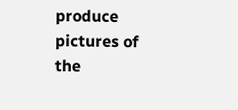produce pictures of the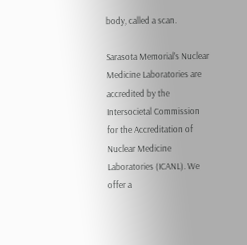body, called a scan.

Sarasota Memorial’s Nuclear Medicine Laboratories are accredited by the Intersocietal Commission for the Accreditation of Nuclear Medicine Laboratories (ICANL). We offer a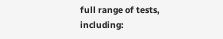full range of tests, including: